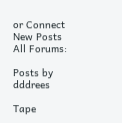or Connect
New Posts  All Forums:

Posts by dddrees

Tape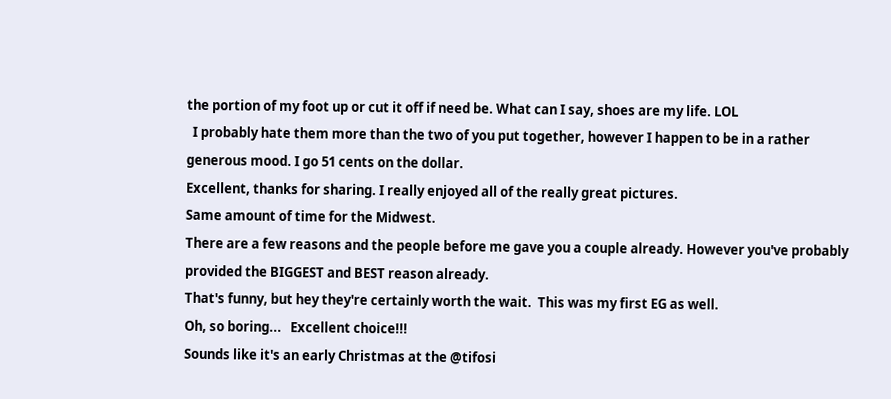the portion of my foot up or cut it off if need be. What can I say, shoes are my life. LOL
  I probably hate them more than the two of you put together, however I happen to be in a rather generous mood. I go 51 cents on the dollar.
Excellent, thanks for sharing. I really enjoyed all of the really great pictures.
Same amount of time for the Midwest.
There are a few reasons and the people before me gave you a couple already. However you've probably provided the BIGGEST and BEST reason already.
That's funny, but hey they're certainly worth the wait.  This was my first EG as well.
Oh, so boring...   Excellent choice!!!
Sounds like it's an early Christmas at the @tifosi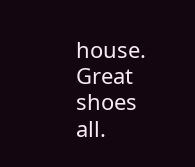house. Great shoes all.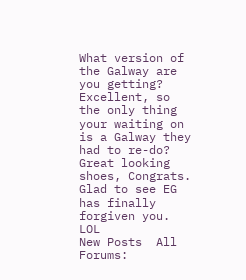What version of the Galway are you getting?
Excellent, so the only thing your waiting on is a Galway they had to re-do?
Great looking shoes, Congrats.  Glad to see EG has finally forgiven you. LOL
New Posts  All Forums: